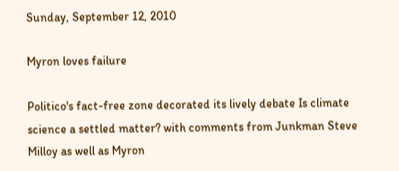Sunday, September 12, 2010

Myron loves failure

Politico's fact-free zone decorated its lively debate Is climate science a settled matter? with comments from Junkman Steve Milloy as well as Myron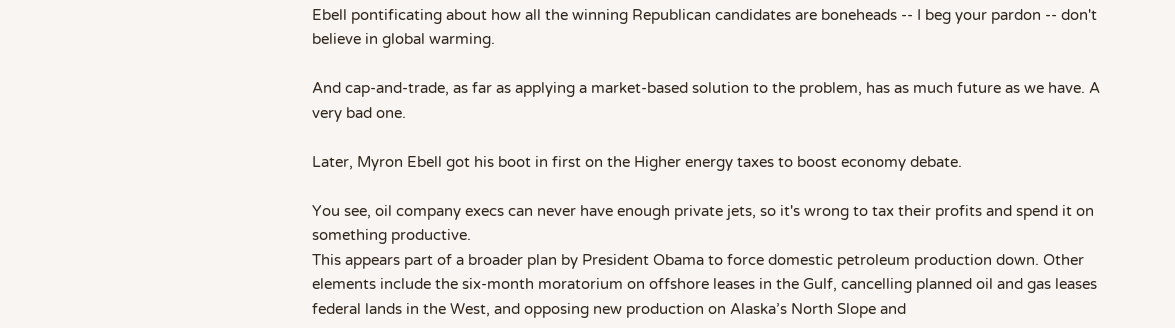Ebell pontificating about how all the winning Republican candidates are boneheads -- I beg your pardon -- don't believe in global warming.

And cap-and-trade, as far as applying a market-based solution to the problem, has as much future as we have. A very bad one.

Later, Myron Ebell got his boot in first on the Higher energy taxes to boost economy debate.

You see, oil company execs can never have enough private jets, so it's wrong to tax their profits and spend it on something productive.
This appears part of a broader plan by President Obama to force domestic petroleum production down. Other elements include the six-month moratorium on offshore leases in the Gulf, cancelling planned oil and gas leases federal lands in the West, and opposing new production on Alaska’s North Slope and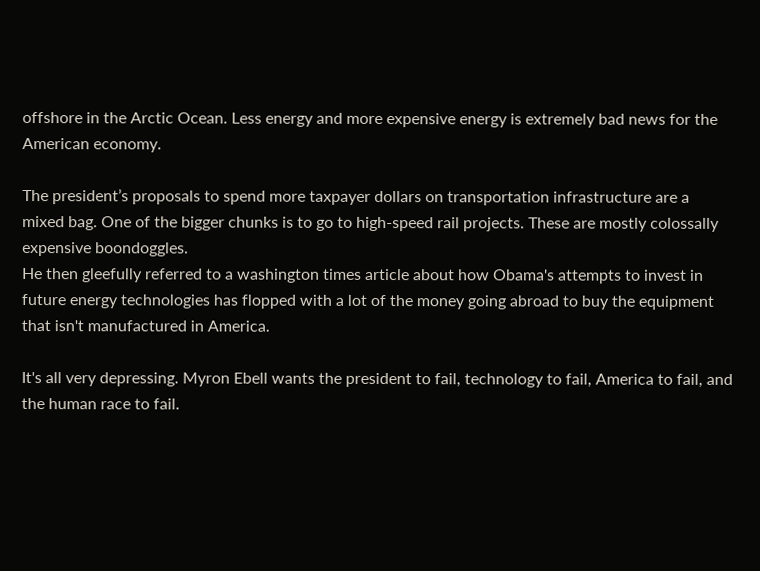offshore in the Arctic Ocean. Less energy and more expensive energy is extremely bad news for the American economy.

The president’s proposals to spend more taxpayer dollars on transportation infrastructure are a mixed bag. One of the bigger chunks is to go to high-speed rail projects. These are mostly colossally expensive boondoggles.
He then gleefully referred to a washington times article about how Obama's attempts to invest in future energy technologies has flopped with a lot of the money going abroad to buy the equipment that isn't manufactured in America.

It's all very depressing. Myron Ebell wants the president to fail, technology to fail, America to fail, and the human race to fail.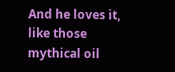And he loves it, like those mythical oil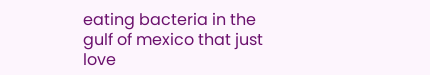eating bacteria in the gulf of mexico that just love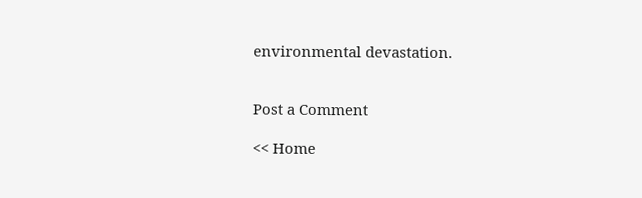environmental devastation.


Post a Comment

<< Home